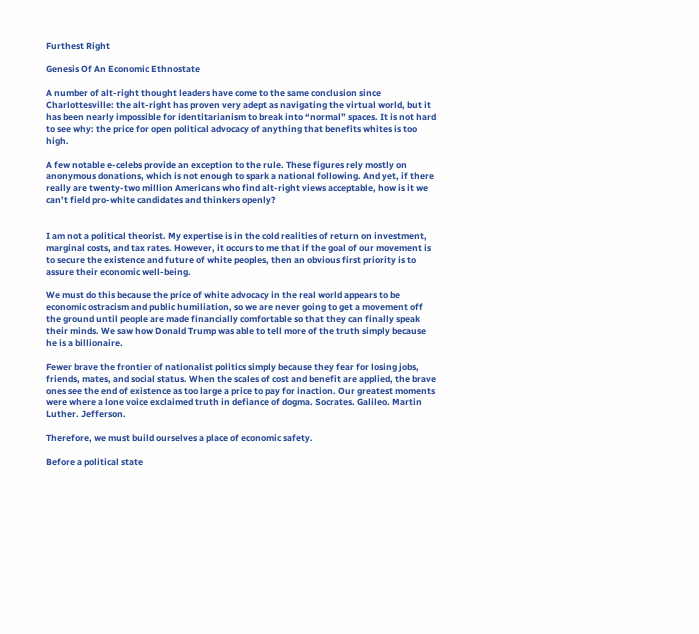Furthest Right

Genesis Of An Economic Ethnostate

A number of alt-right thought leaders have come to the same conclusion since Charlottesville: the alt-right has proven very adept as navigating the virtual world, but it has been nearly impossible for identitarianism to break into “normal” spaces. It is not hard to see why: the price for open political advocacy of anything that benefits whites is too high.

A few notable e-celebs provide an exception to the rule. These figures rely mostly on anonymous donations, which is not enough to spark a national following. And yet, if there really are twenty-two million Americans who find alt-right views acceptable, how is it we can’t field pro-white candidates and thinkers openly?


I am not a political theorist. My expertise is in the cold realities of return on investment, marginal costs, and tax rates. However, it occurs to me that if the goal of our movement is to secure the existence and future of white peoples, then an obvious first priority is to assure their economic well-being.

We must do this because the price of white advocacy in the real world appears to be economic ostracism and public humiliation, so we are never going to get a movement off the ground until people are made financially comfortable so that they can finally speak their minds. We saw how Donald Trump was able to tell more of the truth simply because he is a billionaire.

Fewer brave the frontier of nationalist politics simply because they fear for losing jobs, friends, mates, and social status. When the scales of cost and benefit are applied, the brave ones see the end of existence as too large a price to pay for inaction. Our greatest moments were where a lone voice exclaimed truth in defiance of dogma. Socrates. Galileo. Martin Luther. Jefferson.

Therefore, we must build ourselves a place of economic safety.

Before a political state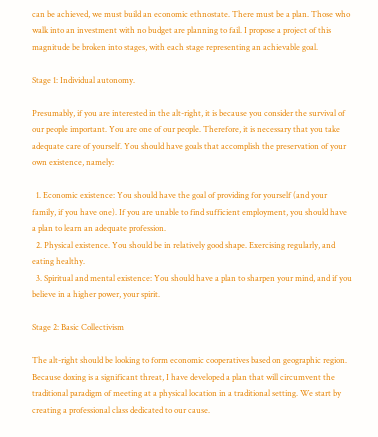can be achieved, we must build an economic ethnostate. There must be a plan. Those who walk into an investment with no budget are planning to fail. I propose a project of this magnitude be broken into stages, with each stage representing an achievable goal.

Stage 1: Individual autonomy.

Presumably, if you are interested in the alt-right, it is because you consider the survival of our people important. You are one of our people. Therefore, it is necessary that you take adequate care of yourself. You should have goals that accomplish the preservation of your own existence, namely:

  1. Economic existence: You should have the goal of providing for yourself (and your family, if you have one). If you are unable to find sufficient employment, you should have a plan to learn an adequate profession.
  2. Physical existence. You should be in relatively good shape. Exercising regularly, and eating healthy.
  3. Spiritual and mental existence: You should have a plan to sharpen your mind, and if you believe in a higher power, your spirit.

Stage 2: Basic Collectivism

The alt-right should be looking to form economic cooperatives based on geographic region. Because doxing is a significant threat, I have developed a plan that will circumvent the traditional paradigm of meeting at a physical location in a traditional setting. We start by creating a professional class dedicated to our cause.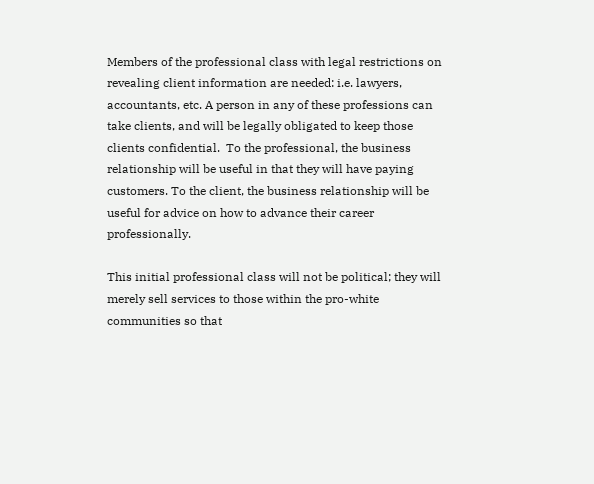Members of the professional class with legal restrictions on revealing client information are needed: i.e. lawyers, accountants, etc. A person in any of these professions can take clients, and will be legally obligated to keep those clients confidential.  To the professional, the business relationship will be useful in that they will have paying customers. To the client, the business relationship will be useful for advice on how to advance their career professionally.

This initial professional class will not be political; they will merely sell services to those within the pro-white communities so that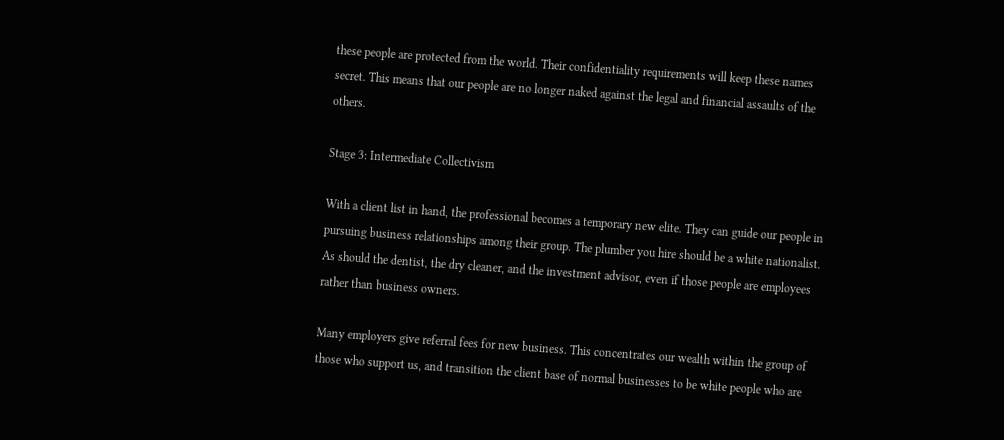these people are protected from the world. Their confidentiality requirements will keep these names secret. This means that our people are no longer naked against the legal and financial assaults of the others.

Stage 3: Intermediate Collectivism

With a client list in hand, the professional becomes a temporary new elite. They can guide our people in pursuing business relationships among their group. The plumber you hire should be a white nationalist. As should the dentist, the dry cleaner, and the investment advisor, even if those people are employees rather than business owners.

Many employers give referral fees for new business. This concentrates our wealth within the group of those who support us, and transition the client base of normal businesses to be white people who are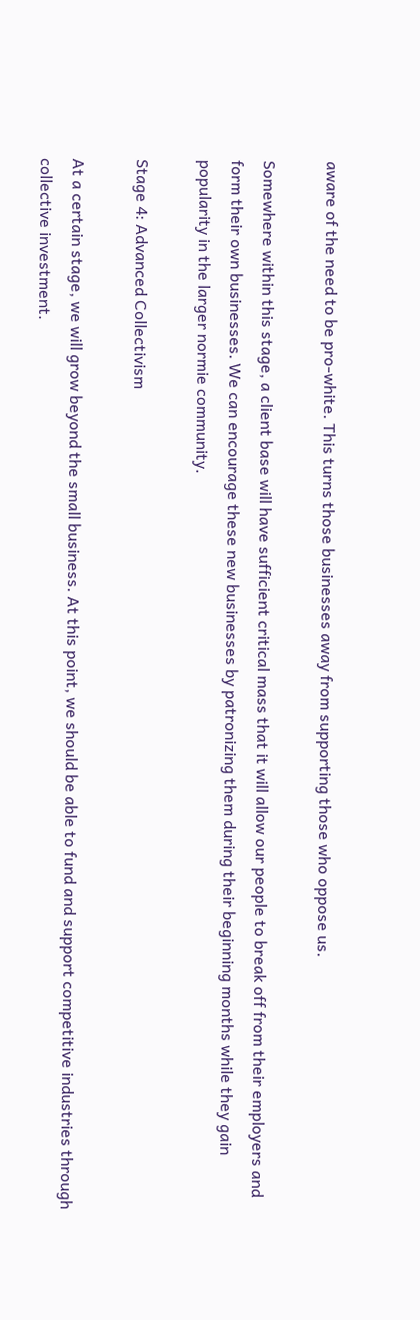aware of the need to be pro-white. This turns those businesses away from supporting those who oppose us.

Somewhere within this stage, a client base will have sufficient critical mass that it will allow our people to break off from their employers and form their own businesses. We can encourage these new businesses by patronizing them during their beginning months while they gain popularity in the larger normie community.

Stage 4: Advanced Collectivism

At a certain stage, we will grow beyond the small business. At this point, we should be able to fund and support competitive industries through collective investment.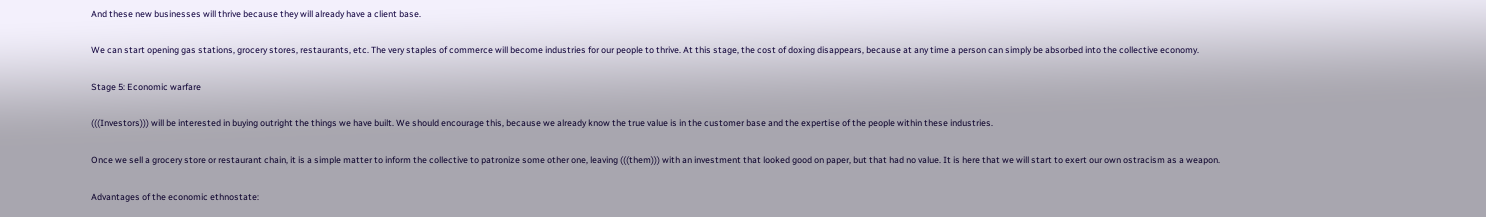And these new businesses will thrive because they will already have a client base.

We can start opening gas stations, grocery stores, restaurants, etc. The very staples of commerce will become industries for our people to thrive. At this stage, the cost of doxing disappears, because at any time a person can simply be absorbed into the collective economy.

Stage 5: Economic warfare

(((Investors))) will be interested in buying outright the things we have built. We should encourage this, because we already know the true value is in the customer base and the expertise of the people within these industries.

Once we sell a grocery store or restaurant chain, it is a simple matter to inform the collective to patronize some other one, leaving (((them))) with an investment that looked good on paper, but that had no value. It is here that we will start to exert our own ostracism as a weapon.

Advantages of the economic ethnostate: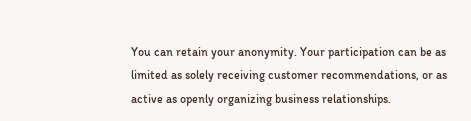You can retain your anonymity. Your participation can be as limited as solely receiving customer recommendations, or as active as openly organizing business relationships.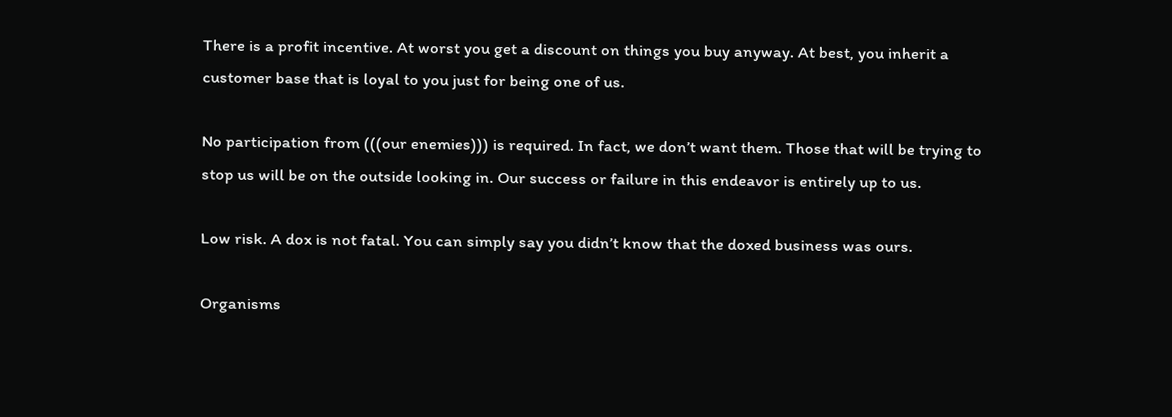There is a profit incentive. At worst you get a discount on things you buy anyway. At best, you inherit a customer base that is loyal to you just for being one of us.

No participation from (((our enemies))) is required. In fact, we don’t want them. Those that will be trying to stop us will be on the outside looking in. Our success or failure in this endeavor is entirely up to us.

Low risk. A dox is not fatal. You can simply say you didn’t know that the doxed business was ours.

Organisms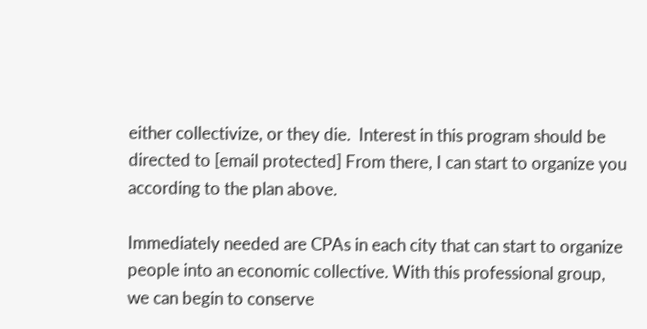either collectivize, or they die.  Interest in this program should be directed to [email protected] From there, I can start to organize you according to the plan above.

Immediately needed are CPAs in each city that can start to organize people into an economic collective. With this professional group, we can begin to conserve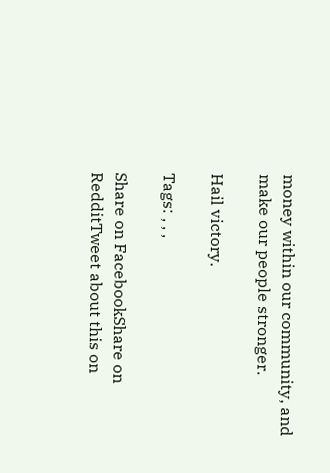money within our community, and make our people stronger.

Hail victory.

Tags: , , ,

Share on FacebookShare on RedditTweet about this on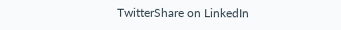TwitterShare on LinkedIn